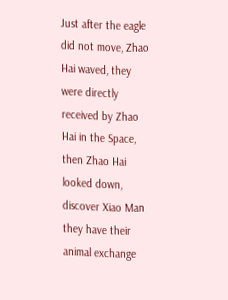Just after the eagle did not move, Zhao Hai waved, they were directly received by Zhao Hai in the Space, then Zhao Hai looked down, discover Xiao Man they have their animal exchange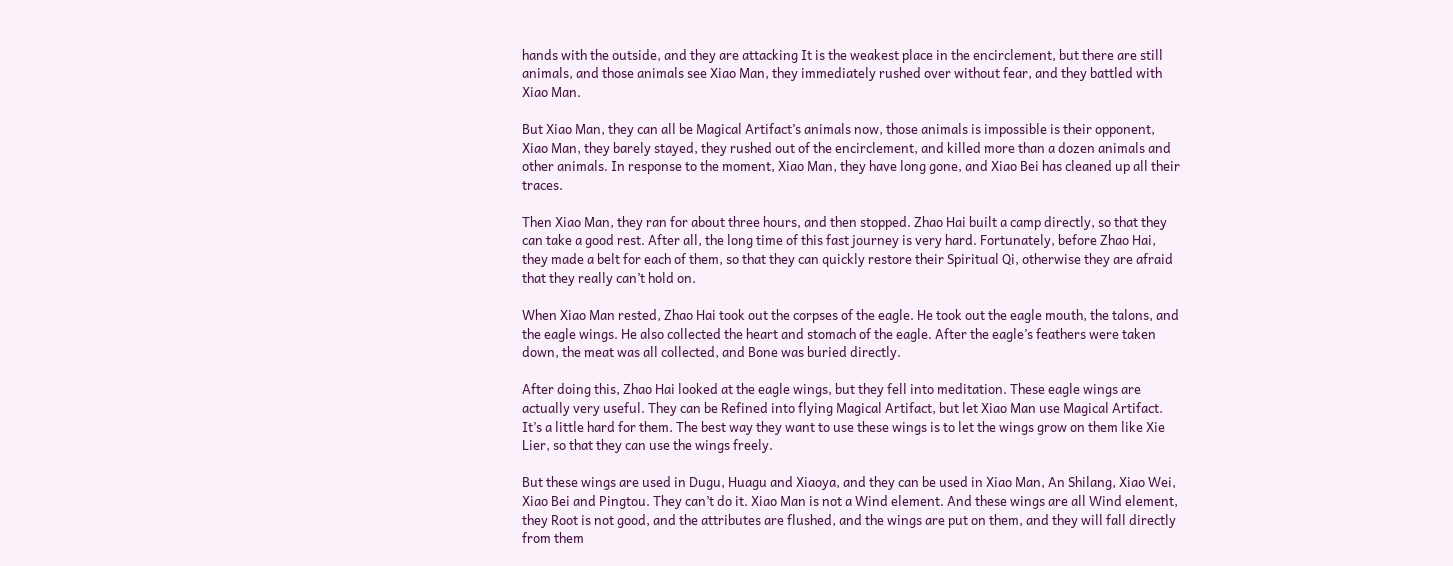hands with the outside, and they are attacking It is the weakest place in the encirclement, but there are still animals, and those animals see Xiao Man, they immediately rushed over without fear, and they battled with Xiao Man.

But Xiao Man, they can all be Magical Artifact’s animals now, those animals is impossible is their opponent, Xiao Man, they barely stayed, they rushed out of the encirclement, and killed more than a dozen animals and other animals. In response to the moment, Xiao Man, they have long gone, and Xiao Bei has cleaned up all their traces.

Then Xiao Man, they ran for about three hours, and then stopped. Zhao Hai built a camp directly, so that they can take a good rest. After all, the long time of this fast journey is very hard. Fortunately, before Zhao Hai, they made a belt for each of them, so that they can quickly restore their Spiritual Qi, otherwise they are afraid that they really can’t hold on.

When Xiao Man rested, Zhao Hai took out the corpses of the eagle. He took out the eagle mouth, the talons, and the eagle wings. He also collected the heart and stomach of the eagle. After the eagle’s feathers were taken down, the meat was all collected, and Bone was buried directly.

After doing this, Zhao Hai looked at the eagle wings, but they fell into meditation. These eagle wings are actually very useful. They can be Refined into flying Magical Artifact, but let Xiao Man use Magical Artifact. It’s a little hard for them. The best way they want to use these wings is to let the wings grow on them like Xie Lier, so that they can use the wings freely.

But these wings are used in Dugu, Huagu and Xiaoya, and they can be used in Xiao Man, An Shilang, Xiao Wei, Xiao Bei and Pingtou. They can’t do it. Xiao Man is not a Wind element. And these wings are all Wind element, they Root is not good, and the attributes are flushed, and the wings are put on them, and they will fall directly from them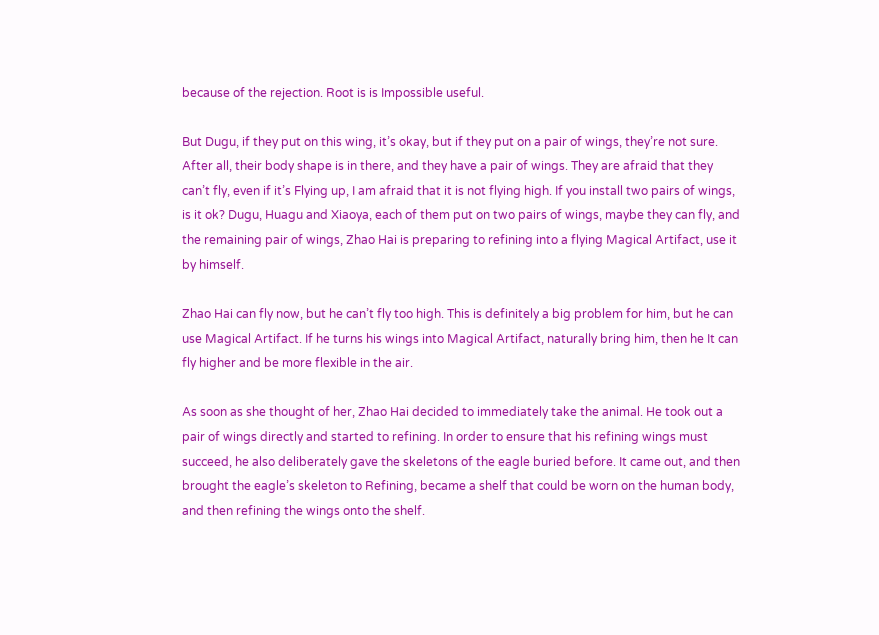because of the rejection. Root is is Impossible useful.

But Dugu, if they put on this wing, it’s okay, but if they put on a pair of wings, they’re not sure. After all, their body shape is in there, and they have a pair of wings. They are afraid that they can’t fly, even if it’s Flying up, I am afraid that it is not flying high. If you install two pairs of wings, is it ok? Dugu, Huagu and Xiaoya, each of them put on two pairs of wings, maybe they can fly, and the remaining pair of wings, Zhao Hai is preparing to refining into a flying Magical Artifact, use it by himself.

Zhao Hai can fly now, but he can’t fly too high. This is definitely a big problem for him, but he can use Magical Artifact. If he turns his wings into Magical Artifact, naturally bring him, then he It can fly higher and be more flexible in the air.

As soon as she thought of her, Zhao Hai decided to immediately take the animal. He took out a pair of wings directly and started to refining. In order to ensure that his refining wings must succeed, he also deliberately gave the skeletons of the eagle buried before. It came out, and then brought the eagle’s skeleton to Refining, became a shelf that could be worn on the human body, and then refining the wings onto the shelf.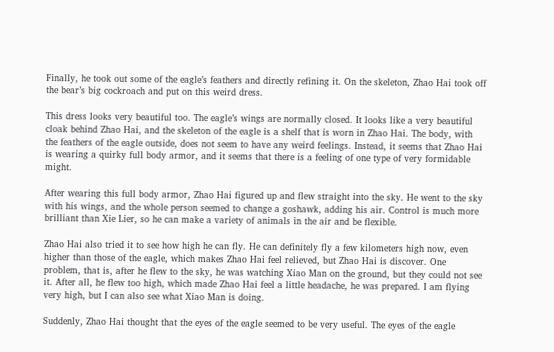Finally, he took out some of the eagle’s feathers and directly refining it. On the skeleton, Zhao Hai took off the bear’s big cockroach and put on this weird dress.

This dress looks very beautiful too. The eagle’s wings are normally closed. It looks like a very beautiful cloak behind Zhao Hai, and the skeleton of the eagle is a shelf that is worn in Zhao Hai. The body, with the feathers of the eagle outside, does not seem to have any weird feelings. Instead, it seems that Zhao Hai is wearing a quirky full body armor, and it seems that there is a feeling of one type of very formidable might.

After wearing this full body armor, Zhao Hai figured up and flew straight into the sky. He went to the sky with his wings, and the whole person seemed to change a goshawk, adding his air. Control is much more brilliant than Xie Lier, so he can make a variety of animals in the air and be flexible.

Zhao Hai also tried it to see how high he can fly. He can definitely fly a few kilometers high now, even higher than those of the eagle, which makes Zhao Hai feel relieved, but Zhao Hai is discover. One problem, that is, after he flew to the sky, he was watching Xiao Man on the ground, but they could not see it. After all, he flew too high, which made Zhao Hai feel a little headache, he was prepared. I am flying very high, but I can also see what Xiao Man is doing.

Suddenly, Zhao Hai thought that the eyes of the eagle seemed to be very useful. The eyes of the eagle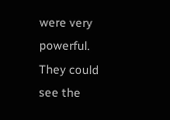were very powerful. They could see the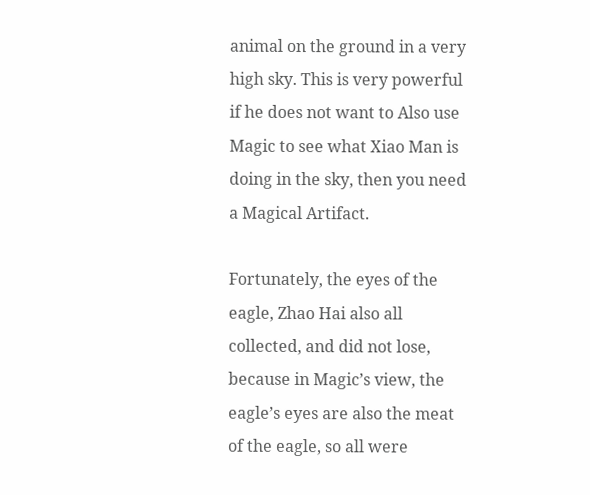animal on the ground in a very high sky. This is very powerful if he does not want to Also use Magic to see what Xiao Man is doing in the sky, then you need a Magical Artifact.

Fortunately, the eyes of the eagle, Zhao Hai also all collected, and did not lose, because in Magic’s view, the eagle’s eyes are also the meat of the eagle, so all were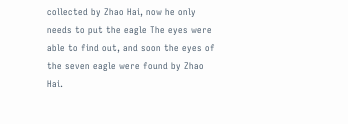collected by Zhao Hai, now he only needs to put the eagle The eyes were able to find out, and soon the eyes of the seven eagle were found by Zhao Hai.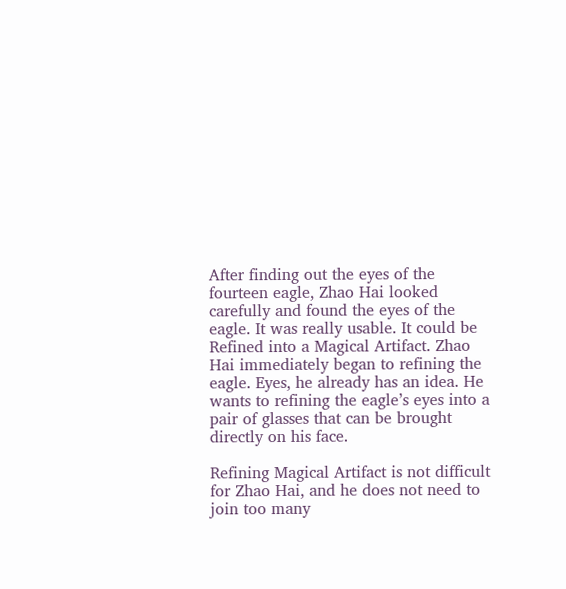After finding out the eyes of the fourteen eagle, Zhao Hai looked carefully and found the eyes of the eagle. It was really usable. It could be Refined into a Magical Artifact. Zhao Hai immediately began to refining the eagle. Eyes, he already has an idea. He wants to refining the eagle’s eyes into a pair of glasses that can be brought directly on his face.

Refining Magical Artifact is not difficult for Zhao Hai, and he does not need to join too many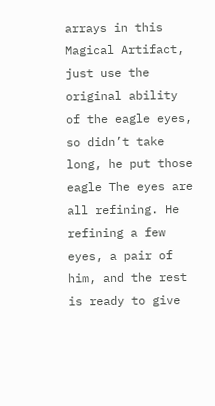arrays in this Magical Artifact, just use the original ability of the eagle eyes, so didn’t take long, he put those eagle The eyes are all refining. He refining a few eyes, a pair of him, and the rest is ready to give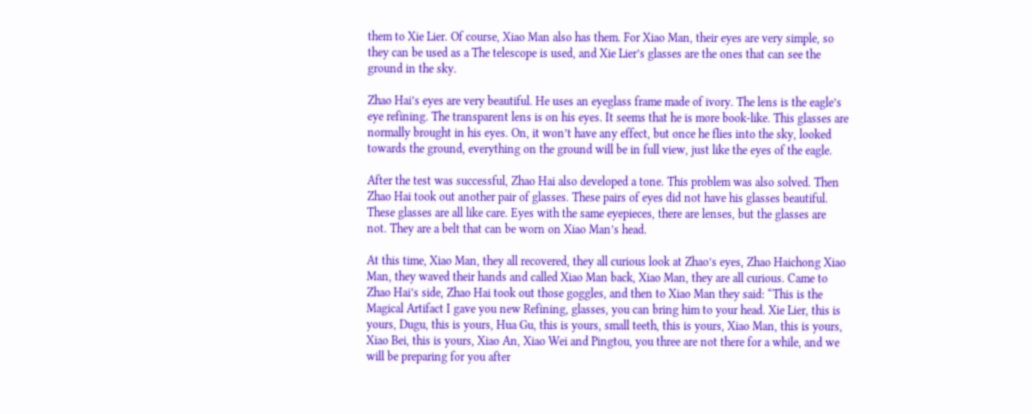them to Xie Lier. Of course, Xiao Man also has them. For Xiao Man, their eyes are very simple, so they can be used as a The telescope is used, and Xie Lier’s glasses are the ones that can see the ground in the sky.

Zhao Hai’s eyes are very beautiful. He uses an eyeglass frame made of ivory. The lens is the eagle’s eye refining. The transparent lens is on his eyes. It seems that he is more book-like. This glasses are normally brought in his eyes. On, it won’t have any effect, but once he flies into the sky, looked towards the ground, everything on the ground will be in full view, just like the eyes of the eagle.

After the test was successful, Zhao Hai also developed a tone. This problem was also solved. Then Zhao Hai took out another pair of glasses. These pairs of eyes did not have his glasses beautiful. These glasses are all like care. Eyes with the same eyepieces, there are lenses, but the glasses are not. They are a belt that can be worn on Xiao Man’s head.

At this time, Xiao Man, they all recovered, they all curious look at Zhao’s eyes, Zhao Haichong Xiao Man, they waved their hands and called Xiao Man back, Xiao Man, they are all curious. Came to Zhao Hai’s side, Zhao Hai took out those goggles, and then to Xiao Man they said: “This is the Magical Artifact I gave you new Refining, glasses, you can bring him to your head. Xie Lier, this is yours, Dugu, this is yours, Hua Gu, this is yours, small teeth, this is yours, Xiao Man, this is yours, Xiao Bei, this is yours, Xiao An, Xiao Wei and Pingtou, you three are not there for a while, and we will be preparing for you after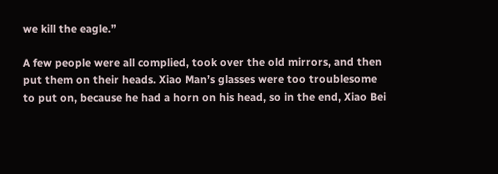we kill the eagle.”

A few people were all complied, took over the old mirrors, and then put them on their heads. Xiao Man’s glasses were too troublesome to put on, because he had a horn on his head, so in the end, Xiao Bei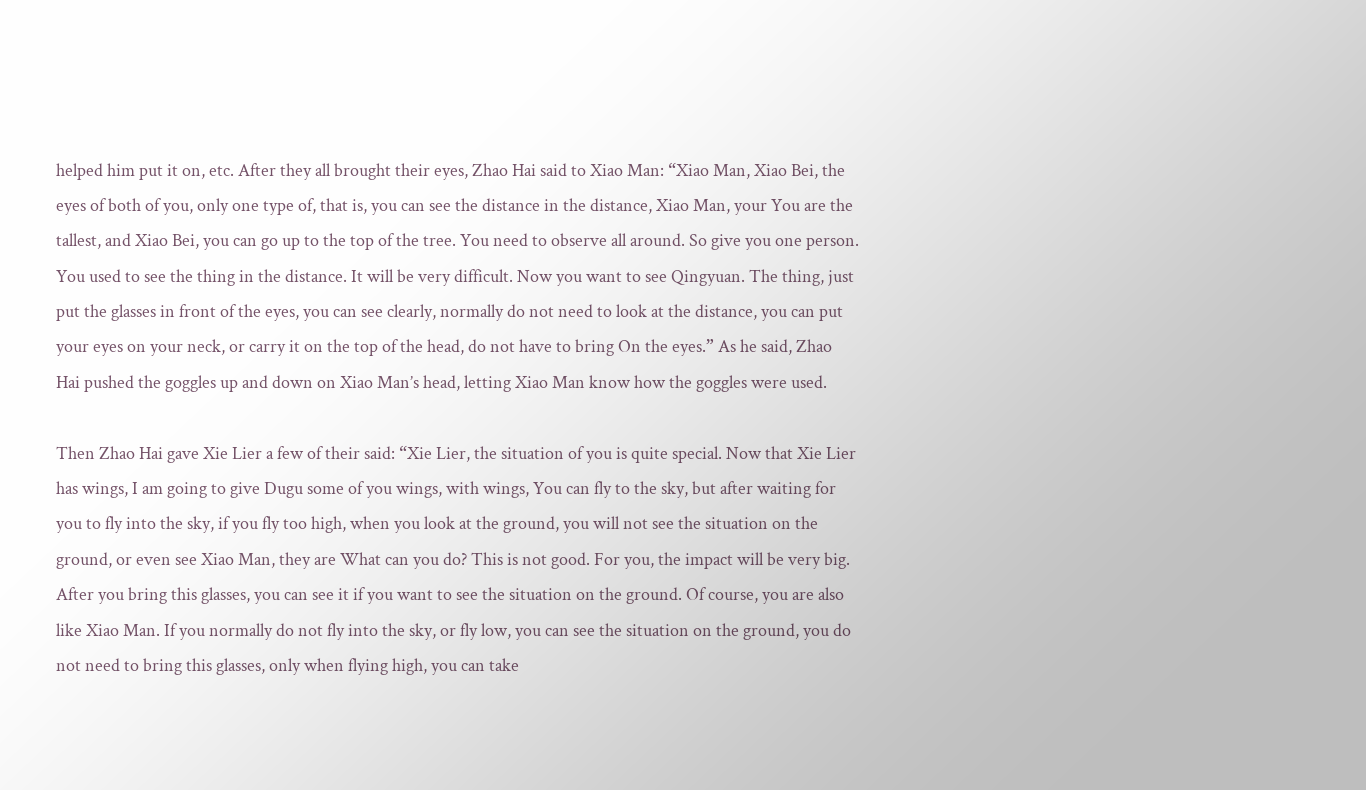helped him put it on, etc. After they all brought their eyes, Zhao Hai said to Xiao Man: “Xiao Man, Xiao Bei, the eyes of both of you, only one type of, that is, you can see the distance in the distance, Xiao Man, your You are the tallest, and Xiao Bei, you can go up to the top of the tree. You need to observe all around. So give you one person. You used to see the thing in the distance. It will be very difficult. Now you want to see Qingyuan. The thing, just put the glasses in front of the eyes, you can see clearly, normally do not need to look at the distance, you can put your eyes on your neck, or carry it on the top of the head, do not have to bring On the eyes.” As he said, Zhao Hai pushed the goggles up and down on Xiao Man’s head, letting Xiao Man know how the goggles were used.

Then Zhao Hai gave Xie Lier a few of their said: “Xie Lier, the situation of you is quite special. Now that Xie Lier has wings, I am going to give Dugu some of you wings, with wings, You can fly to the sky, but after waiting for you to fly into the sky, if you fly too high, when you look at the ground, you will not see the situation on the ground, or even see Xiao Man, they are What can you do? This is not good. For you, the impact will be very big. After you bring this glasses, you can see it if you want to see the situation on the ground. Of course, you are also like Xiao Man. If you normally do not fly into the sky, or fly low, you can see the situation on the ground, you do not need to bring this glasses, only when flying high, you can take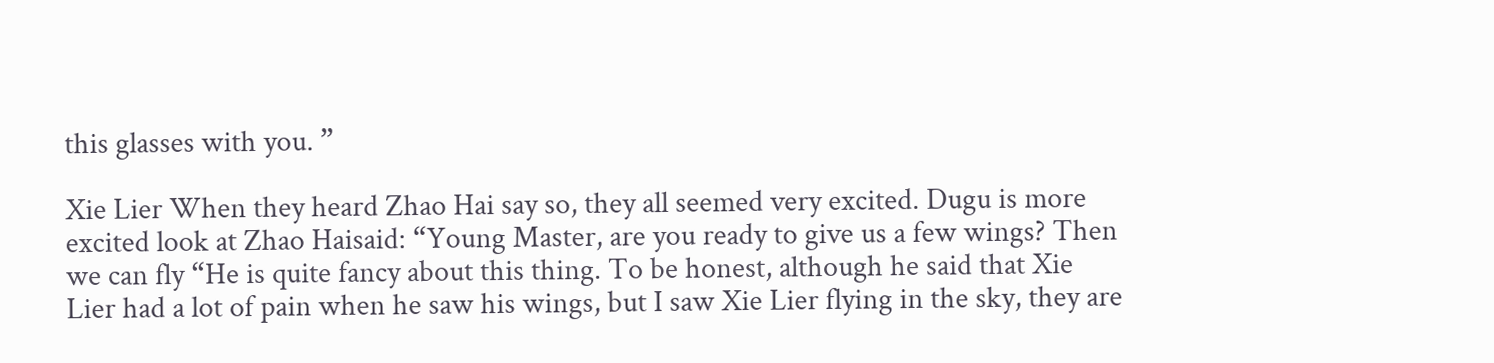this glasses with you. ”

Xie Lier When they heard Zhao Hai say so, they all seemed very excited. Dugu is more excited look at Zhao Haisaid: “Young Master, are you ready to give us a few wings? Then we can fly “He is quite fancy about this thing. To be honest, although he said that Xie Lier had a lot of pain when he saw his wings, but I saw Xie Lier flying in the sky, they are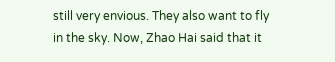still very envious. They also want to fly in the sky. Now, Zhao Hai said that it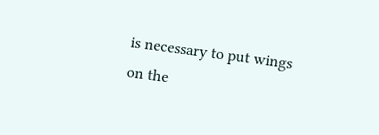is necessary to put wings on the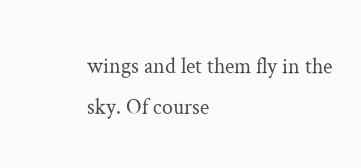wings and let them fly in the sky. Of course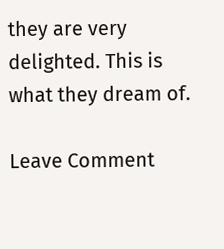they are very delighted. This is what they dream of.

Leave Comment